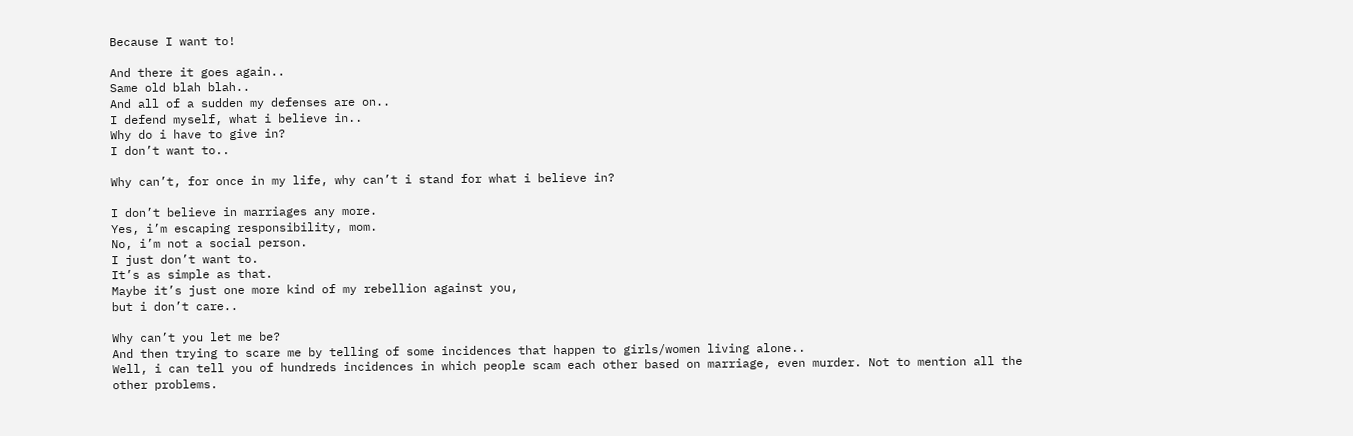Because I want to!

And there it goes again..
Same old blah blah..
And all of a sudden my defenses are on..
I defend myself, what i believe in..
Why do i have to give in?
I don’t want to..

Why can’t, for once in my life, why can’t i stand for what i believe in?

I don’t believe in marriages any more.
Yes, i’m escaping responsibility, mom.
No, i’m not a social person.
I just don’t want to.
It’s as simple as that.
Maybe it’s just one more kind of my rebellion against you,
but i don’t care..

Why can’t you let me be?
And then trying to scare me by telling of some incidences that happen to girls/women living alone..
Well, i can tell you of hundreds incidences in which people scam each other based on marriage, even murder. Not to mention all the other problems.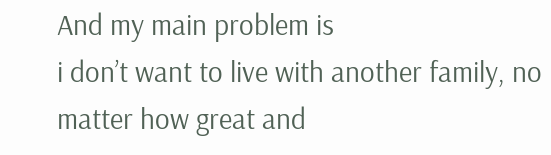And my main problem is
i don’t want to live with another family, no matter how great and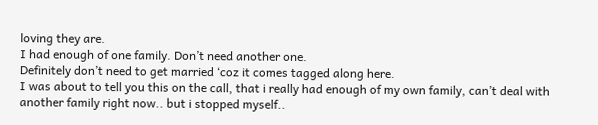loving they are.
I had enough of one family. Don’t need another one.
Definitely don’t need to get married ‘coz it comes tagged along here.
I was about to tell you this on the call, that i really had enough of my own family, can’t deal with another family right now.. but i stopped myself..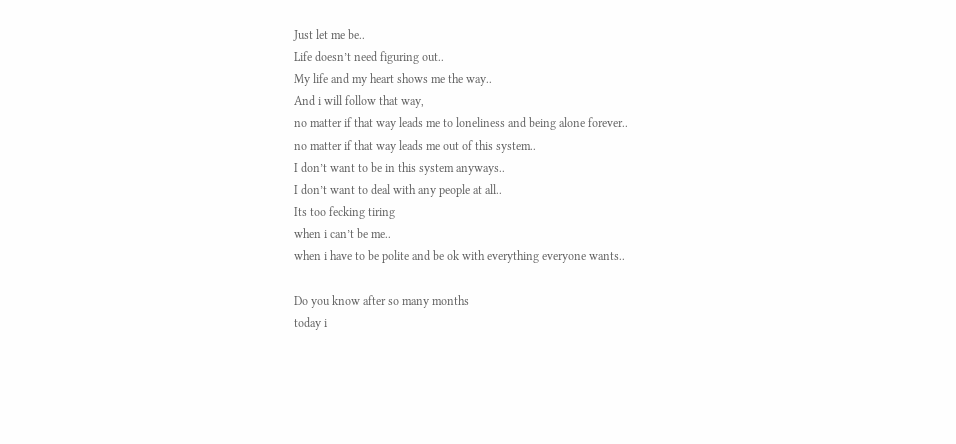Just let me be..
Life doesn’t need figuring out..
My life and my heart shows me the way..
And i will follow that way,
no matter if that way leads me to loneliness and being alone forever..
no matter if that way leads me out of this system..
I don’t want to be in this system anyways..
I don’t want to deal with any people at all..
Its too fecking tiring
when i can’t be me..
when i have to be polite and be ok with everything everyone wants..

Do you know after so many months
today i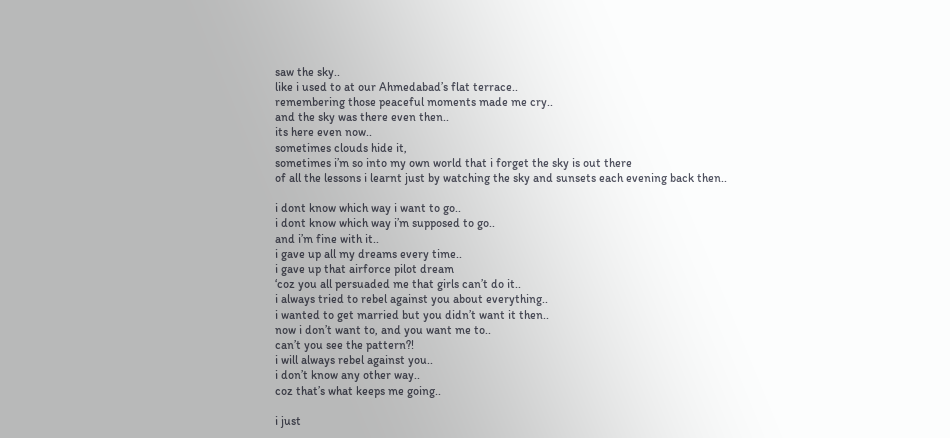saw the sky..
like i used to at our Ahmedabad’s flat terrace..
remembering those peaceful moments made me cry..
and the sky was there even then..
its here even now..
sometimes clouds hide it,
sometimes i’m so into my own world that i forget the sky is out there
of all the lessons i learnt just by watching the sky and sunsets each evening back then..

i dont know which way i want to go..
i dont know which way i’m supposed to go..
and i’m fine with it..
i gave up all my dreams every time..
i gave up that airforce pilot dream
‘coz you all persuaded me that girls can’t do it..
i always tried to rebel against you about everything..
i wanted to get married but you didn’t want it then..
now i don’t want to, and you want me to..
can’t you see the pattern?!
i will always rebel against you..
i don’t know any other way..
coz that’s what keeps me going..

i just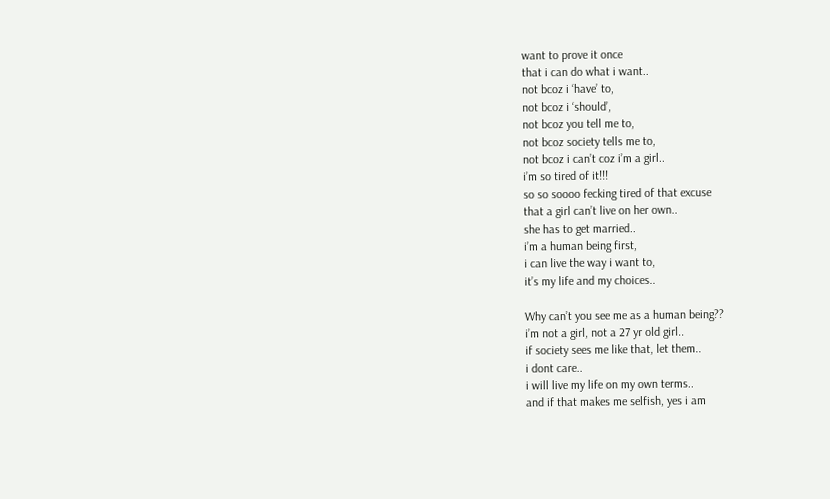want to prove it once
that i can do what i want..
not bcoz i ‘have’ to,
not bcoz i ‘should’,
not bcoz you tell me to,
not bcoz society tells me to,
not bcoz i can’t coz i’m a girl..
i’m so tired of it!!!
so so soooo fecking tired of that excuse
that a girl can’t live on her own..
she has to get married..
i’m a human being first,
i can live the way i want to,
it’s my life and my choices..

Why can’t you see me as a human being??
i’m not a girl, not a 27 yr old girl..
if society sees me like that, let them..
i dont care..
i will live my life on my own terms..
and if that makes me selfish, yes i am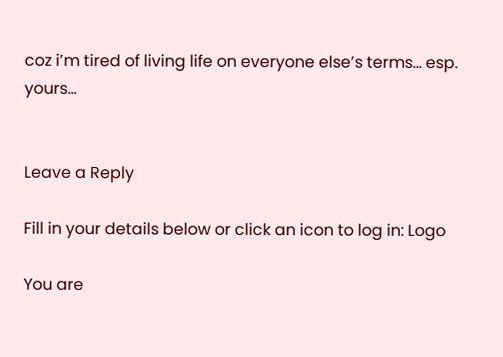coz i’m tired of living life on everyone else’s terms… esp. yours…


Leave a Reply

Fill in your details below or click an icon to log in: Logo

You are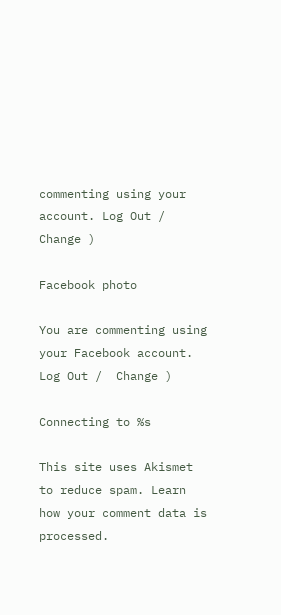commenting using your account. Log Out /  Change )

Facebook photo

You are commenting using your Facebook account. Log Out /  Change )

Connecting to %s

This site uses Akismet to reduce spam. Learn how your comment data is processed.